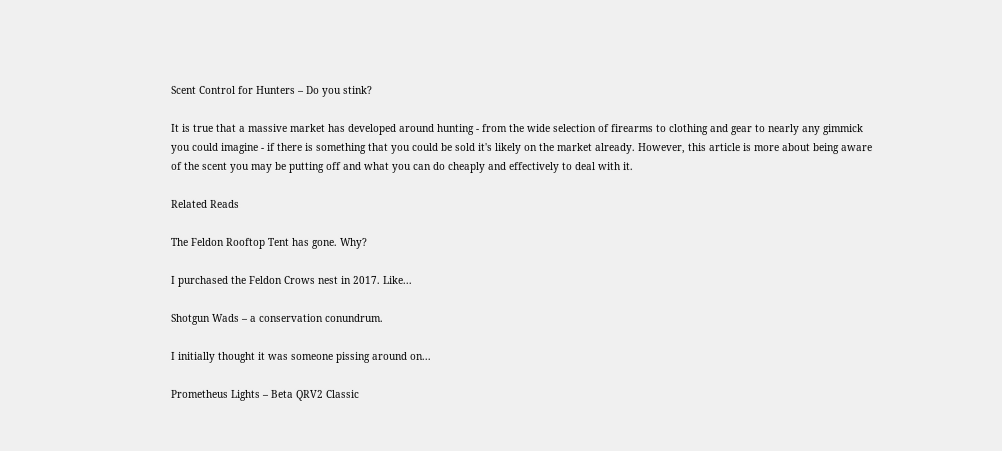Scent Control for Hunters – Do you stink?

It is true that a massive market has developed around hunting - from the wide selection of firearms to clothing and gear to nearly any gimmick you could imagine - if there is something that you could be sold it's likely on the market already. However, this article is more about being aware of the scent you may be putting off and what you can do cheaply and effectively to deal with it.

Related Reads

The Feldon Rooftop Tent has gone. Why?

I purchased the Feldon Crows nest in 2017. Like...

Shotgun Wads – a conservation conundrum.

I initially thought it was someone pissing around on...

Prometheus Lights – Beta QRV2 Classic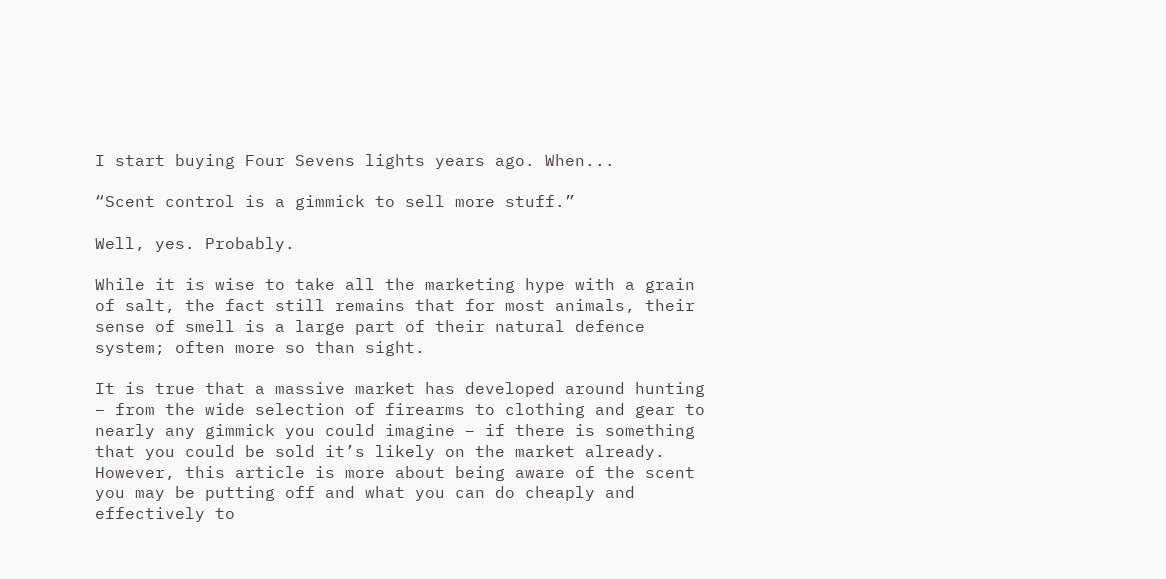I start buying Four Sevens lights years ago. When...

“Scent control is a gimmick to sell more stuff.”

Well, yes. Probably.

While it is wise to take all the marketing hype with a grain of salt, the fact still remains that for most animals, their sense of smell is a large part of their natural defence system; often more so than sight.

It is true that a massive market has developed around hunting – from the wide selection of firearms to clothing and gear to nearly any gimmick you could imagine – if there is something that you could be sold it’s likely on the market already. However, this article is more about being aware of the scent you may be putting off and what you can do cheaply and effectively to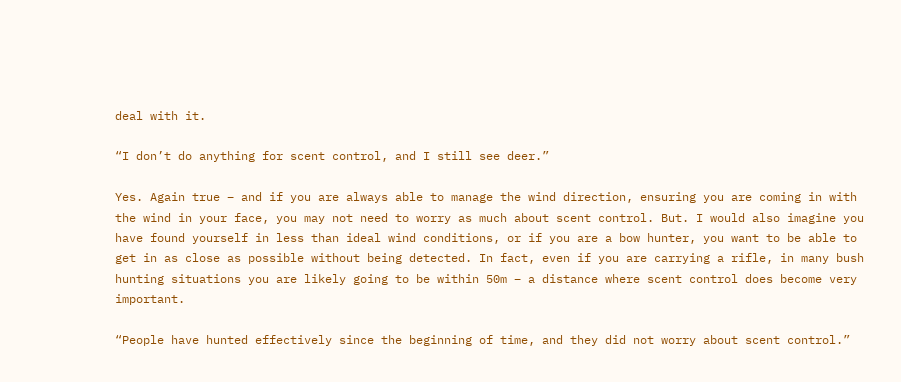deal with it.

“I don’t do anything for scent control, and I still see deer.”

Yes. Again true – and if you are always able to manage the wind direction, ensuring you are coming in with the wind in your face, you may not need to worry as much about scent control. But. I would also imagine you have found yourself in less than ideal wind conditions, or if you are a bow hunter, you want to be able to get in as close as possible without being detected. In fact, even if you are carrying a rifle, in many bush hunting situations you are likely going to be within 50m – a distance where scent control does become very important.

“People have hunted effectively since the beginning of time, and they did not worry about scent control.”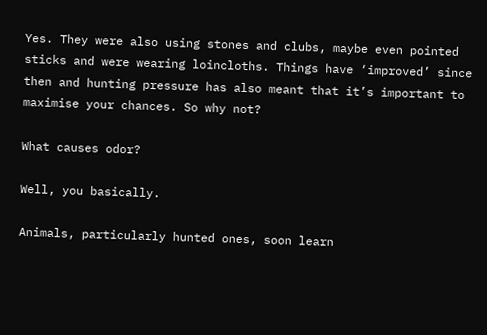Yes. They were also using stones and clubs, maybe even pointed sticks and were wearing loincloths. Things have ‘improved’ since then and hunting pressure has also meant that it’s important to maximise your chances. So why not?

What causes odor?

Well, you basically.

Animals, particularly hunted ones, soon learn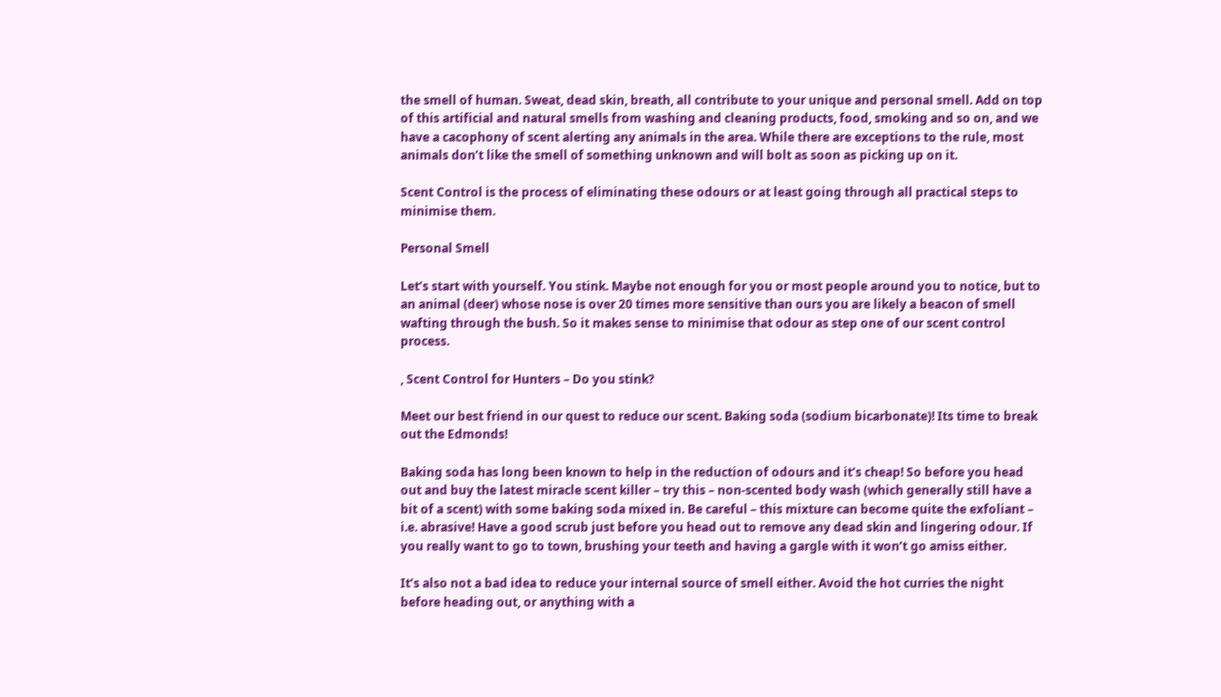the smell of human. Sweat, dead skin, breath, all contribute to your unique and personal smell. Add on top of this artificial and natural smells from washing and cleaning products, food, smoking and so on, and we have a cacophony of scent alerting any animals in the area. While there are exceptions to the rule, most animals don’t like the smell of something unknown and will bolt as soon as picking up on it.

Scent Control is the process of eliminating these odours or at least going through all practical steps to minimise them.

Personal Smell

Let’s start with yourself. You stink. Maybe not enough for you or most people around you to notice, but to an animal (deer) whose nose is over 20 times more sensitive than ours you are likely a beacon of smell wafting through the bush. So it makes sense to minimise that odour as step one of our scent control process.

, Scent Control for Hunters – Do you stink?

Meet our best friend in our quest to reduce our scent. Baking soda (sodium bicarbonate)! Its time to break out the Edmonds!

Baking soda has long been known to help in the reduction of odours and it’s cheap! So before you head out and buy the latest miracle scent killer – try this – non-scented body wash (which generally still have a bit of a scent) with some baking soda mixed in. Be careful – this mixture can become quite the exfoliant – i.e. abrasive! Have a good scrub just before you head out to remove any dead skin and lingering odour. If you really want to go to town, brushing your teeth and having a gargle with it won’t go amiss either.

It’s also not a bad idea to reduce your internal source of smell either. Avoid the hot curries the night before heading out, or anything with a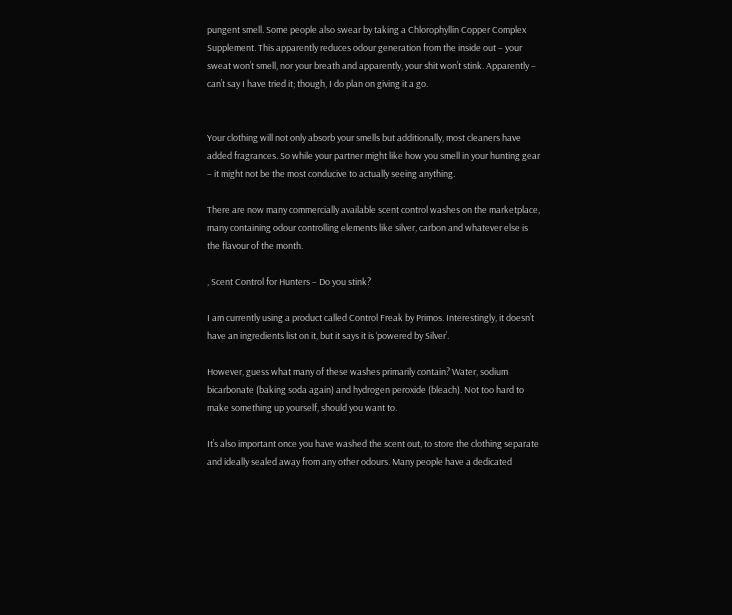pungent smell. Some people also swear by taking a Chlorophyllin Copper Complex Supplement. This apparently reduces odour generation from the inside out – your sweat won’t smell, nor your breath and apparently, your shit won’t stink. Apparently – can’t say I have tried it; though, I do plan on giving it a go.


Your clothing will not only absorb your smells but additionally, most cleaners have added fragrances. So while your partner might like how you smell in your hunting gear – it might not be the most conducive to actually seeing anything.

There are now many commercially available scent control washes on the marketplace, many containing odour controlling elements like silver, carbon and whatever else is the flavour of the month.

, Scent Control for Hunters – Do you stink?

I am currently using a product called Control Freak by Primos. Interestingly, it doesn’t have an ingredients list on it, but it says it is ‘powered by Silver’.

However, guess what many of these washes primarily contain? Water, sodium bicarbonate (baking soda again) and hydrogen peroxide (bleach). Not too hard to make something up yourself, should you want to.

It’s also important once you have washed the scent out, to store the clothing separate and ideally sealed away from any other odours. Many people have a dedicated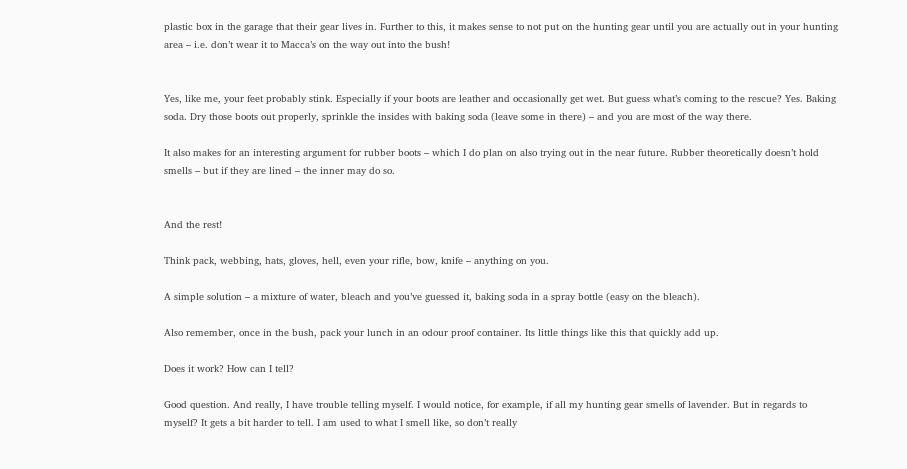plastic box in the garage that their gear lives in. Further to this, it makes sense to not put on the hunting gear until you are actually out in your hunting area – i.e. don’t wear it to Macca’s on the way out into the bush!


Yes, like me, your feet probably stink. Especially if your boots are leather and occasionally get wet. But guess what’s coming to the rescue? Yes. Baking soda. Dry those boots out properly, sprinkle the insides with baking soda (leave some in there) – and you are most of the way there.

It also makes for an interesting argument for rubber boots – which I do plan on also trying out in the near future. Rubber theoretically doesn’t hold smells – but if they are lined – the inner may do so.


And the rest!

Think pack, webbing, hats, gloves, hell, even your rifle, bow, knife – anything on you.

A simple solution – a mixture of water, bleach and you’ve guessed it, baking soda in a spray bottle (easy on the bleach).

Also remember, once in the bush, pack your lunch in an odour proof container. Its little things like this that quickly add up.

Does it work? How can I tell?

Good question. And really, I have trouble telling myself. I would notice, for example, if all my hunting gear smells of lavender. But in regards to myself? It gets a bit harder to tell. I am used to what I smell like, so don’t really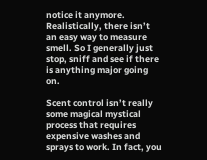notice it anymore. Realistically, there isn’t an easy way to measure smell. So I generally just stop, sniff and see if there is anything major going on.

Scent control isn’t really some magical mystical process that requires expensive washes and sprays to work. In fact, you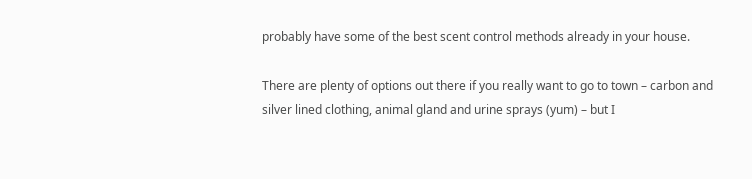probably have some of the best scent control methods already in your house.

There are plenty of options out there if you really want to go to town – carbon and silver lined clothing, animal gland and urine sprays (yum) – but I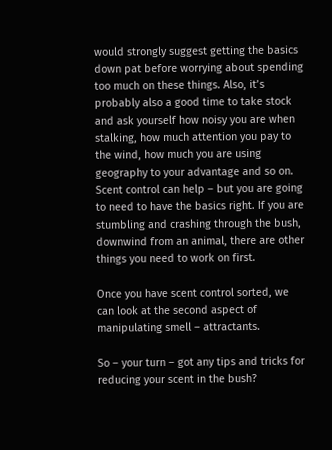would strongly suggest getting the basics down pat before worrying about spending too much on these things. Also, it’s probably also a good time to take stock and ask yourself how noisy you are when stalking, how much attention you pay to the wind, how much you are using geography to your advantage and so on. Scent control can help – but you are going to need to have the basics right. If you are stumbling and crashing through the bush, downwind from an animal, there are other things you need to work on first.

Once you have scent control sorted, we can look at the second aspect of manipulating smell – attractants.

So – your turn – got any tips and tricks for reducing your scent in the bush?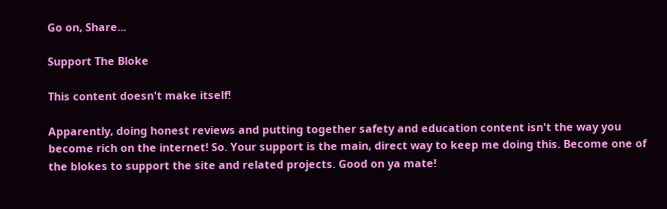Go on, Share...

Support The Bloke

This content doesn't make itself!

Apparently, doing honest reviews and putting together safety and education content isn't the way you become rich on the internet! So. Your support is the main, direct way to keep me doing this. Become one of the blokes to support the site and related projects. Good on ya mate!